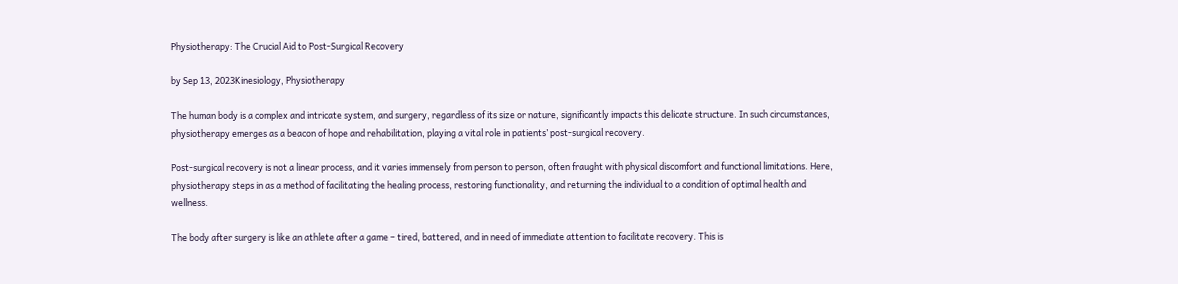Physiotherapy: The Crucial Aid to Post-Surgical Recovery

by Sep 13, 2023Kinesiology, Physiotherapy

The human body is a complex and intricate system, and surgery, regardless of its size or nature, significantly impacts this delicate structure. In such circumstances, physiotherapy emerges as a beacon of hope and rehabilitation, playing a vital role in patients’ post-surgical recovery.

Post-surgical recovery is not a linear process, and it varies immensely from person to person, often fraught with physical discomfort and functional limitations. Here, physiotherapy steps in as a method of facilitating the healing process, restoring functionality, and returning the individual to a condition of optimal health and wellness.

The body after surgery is like an athlete after a game – tired, battered, and in need of immediate attention to facilitate recovery. This is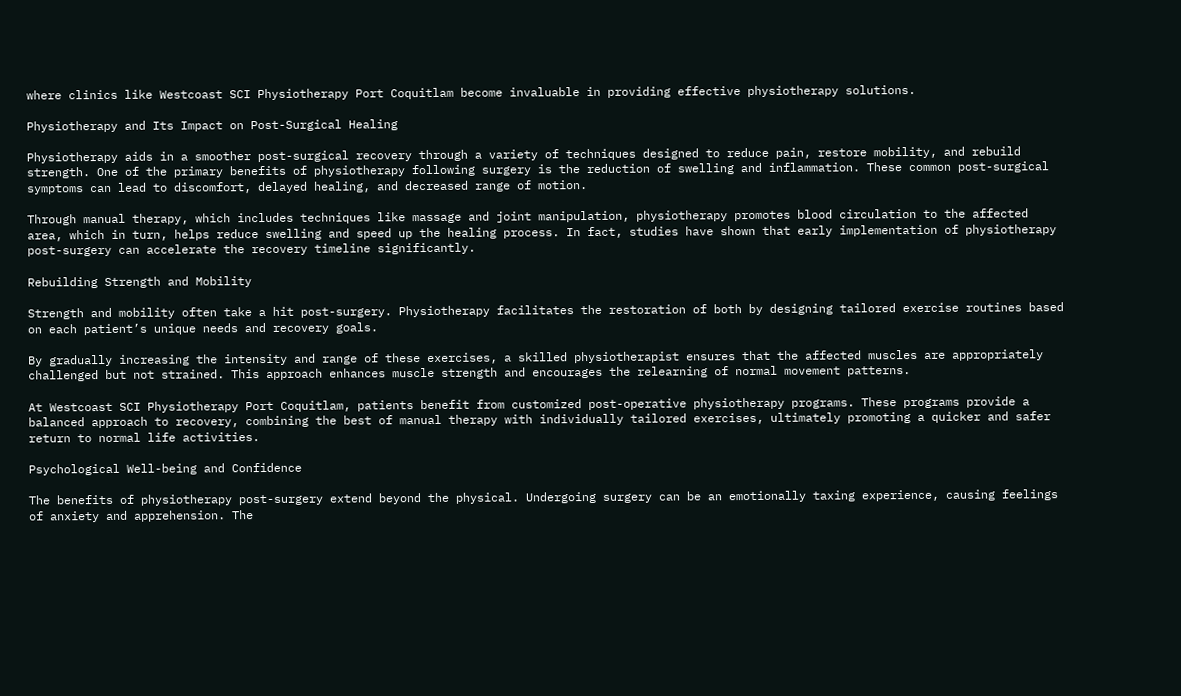where clinics like Westcoast SCI Physiotherapy Port Coquitlam become invaluable in providing effective physiotherapy solutions.

Physiotherapy and Its Impact on Post-Surgical Healing

Physiotherapy aids in a smoother post-surgical recovery through a variety of techniques designed to reduce pain, restore mobility, and rebuild strength. One of the primary benefits of physiotherapy following surgery is the reduction of swelling and inflammation. These common post-surgical symptoms can lead to discomfort, delayed healing, and decreased range of motion.

Through manual therapy, which includes techniques like massage and joint manipulation, physiotherapy promotes blood circulation to the affected area, which in turn, helps reduce swelling and speed up the healing process. In fact, studies have shown that early implementation of physiotherapy post-surgery can accelerate the recovery timeline significantly.

Rebuilding Strength and Mobility

Strength and mobility often take a hit post-surgery. Physiotherapy facilitates the restoration of both by designing tailored exercise routines based on each patient’s unique needs and recovery goals.

By gradually increasing the intensity and range of these exercises, a skilled physiotherapist ensures that the affected muscles are appropriately challenged but not strained. This approach enhances muscle strength and encourages the relearning of normal movement patterns.

At Westcoast SCI Physiotherapy Port Coquitlam, patients benefit from customized post-operative physiotherapy programs. These programs provide a balanced approach to recovery, combining the best of manual therapy with individually tailored exercises, ultimately promoting a quicker and safer return to normal life activities.

Psychological Well-being and Confidence

The benefits of physiotherapy post-surgery extend beyond the physical. Undergoing surgery can be an emotionally taxing experience, causing feelings of anxiety and apprehension. The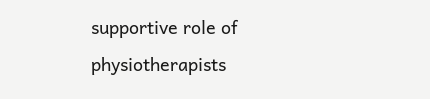supportive role of physiotherapists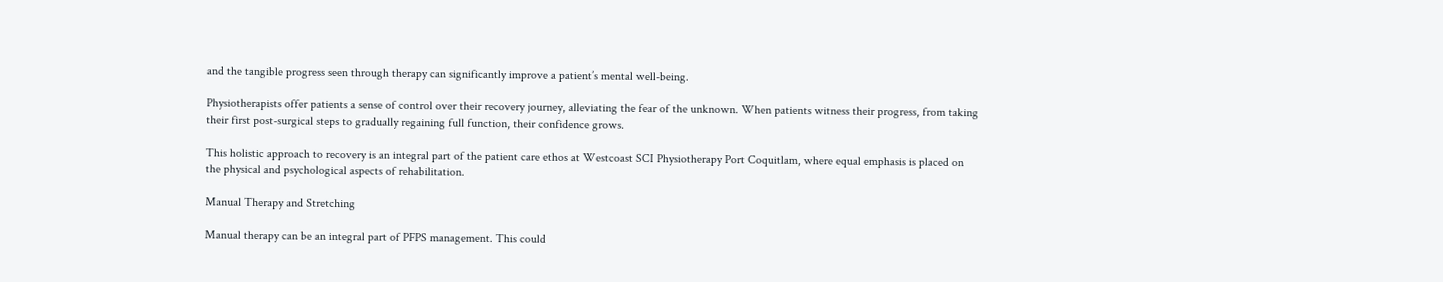and the tangible progress seen through therapy can significantly improve a patient’s mental well-being.

Physiotherapists offer patients a sense of control over their recovery journey, alleviating the fear of the unknown. When patients witness their progress, from taking their first post-surgical steps to gradually regaining full function, their confidence grows.

This holistic approach to recovery is an integral part of the patient care ethos at Westcoast SCI Physiotherapy Port Coquitlam, where equal emphasis is placed on the physical and psychological aspects of rehabilitation.

Manual Therapy and Stretching

Manual therapy can be an integral part of PFPS management. This could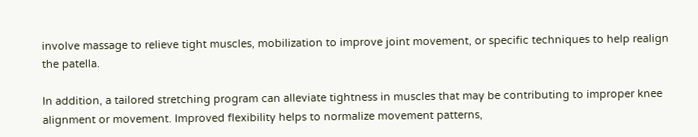involve massage to relieve tight muscles, mobilization to improve joint movement, or specific techniques to help realign the patella.

In addition, a tailored stretching program can alleviate tightness in muscles that may be contributing to improper knee alignment or movement. Improved flexibility helps to normalize movement patterns,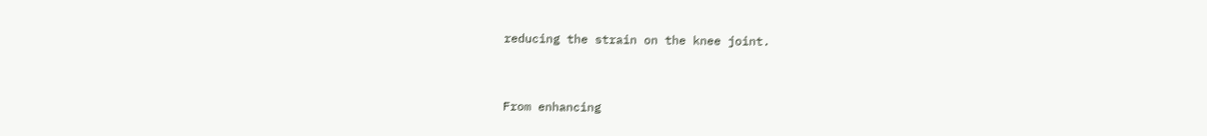reducing the strain on the knee joint.


From enhancing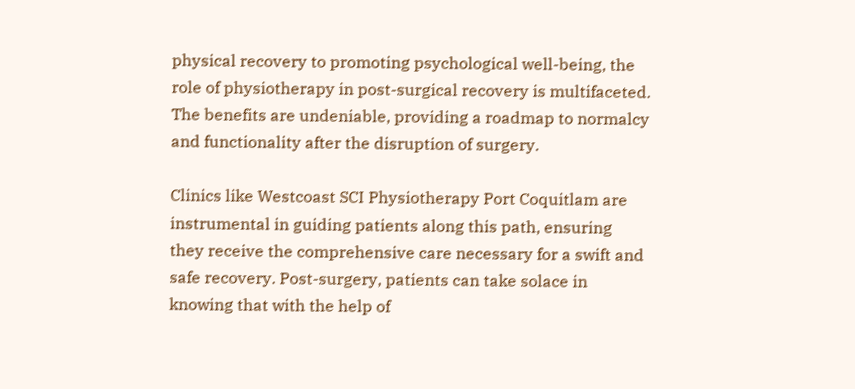physical recovery to promoting psychological well-being, the role of physiotherapy in post-surgical recovery is multifaceted. The benefits are undeniable, providing a roadmap to normalcy and functionality after the disruption of surgery.

Clinics like Westcoast SCI Physiotherapy Port Coquitlam are instrumental in guiding patients along this path, ensuring they receive the comprehensive care necessary for a swift and safe recovery. Post-surgery, patients can take solace in knowing that with the help of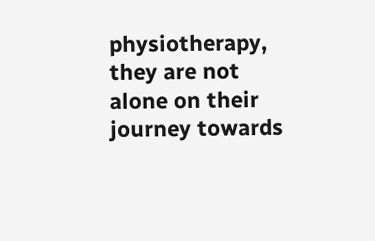physiotherapy, they are not alone on their journey towards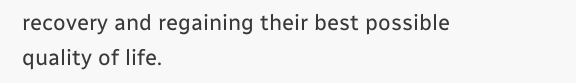recovery and regaining their best possible quality of life.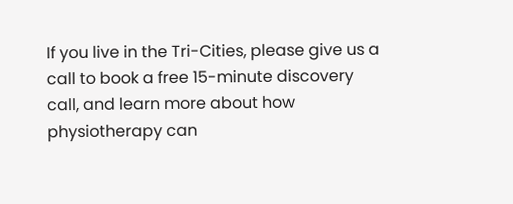If you live in the Tri-Cities, please give us a call to book a free 15-minute discovery call, and learn more about how physiotherapy can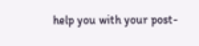help you with your post-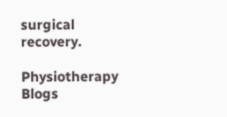surgical recovery.

Physiotherapy Blogs